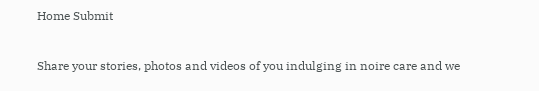Home Submit


Share your stories, photos and videos of you indulging in noire care and we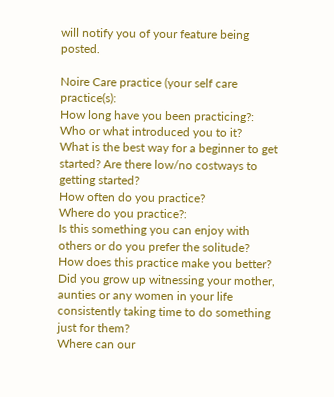will notify you of your feature being posted.

Noire Care practice (your self care practice(s):
How long have you been practicing?:
Who or what introduced you to it?
What is the best way for a beginner to get started? Are there low/no costways to getting started?
How often do you practice?
Where do you practice?:
Is this something you can enjoy with others or do you prefer the solitude?
How does this practice make you better?
Did you grow up witnessing your mother, aunties or any women in your life consistently taking time to do something just for them?
Where can our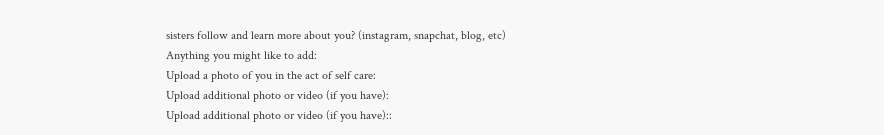sisters follow and learn more about you? (instagram, snapchat, blog, etc)
Anything you might like to add:
Upload a photo of you in the act of self care:
Upload additional photo or video (if you have):
Upload additional photo or video (if you have)::